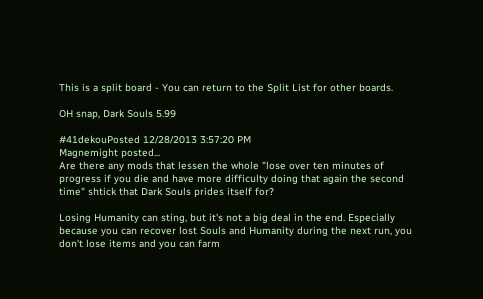This is a split board - You can return to the Split List for other boards.

OH snap, Dark Souls 5.99

#41dekouPosted 12/28/2013 3:57:20 PM
Magnemight posted...
Are there any mods that lessen the whole "lose over ten minutes of progress if you die and have more difficulty doing that again the second time" shtick that Dark Souls prides itself for?

Losing Humanity can sting, but it's not a big deal in the end. Especially because you can recover lost Souls and Humanity during the next run, you don't lose items and you can farm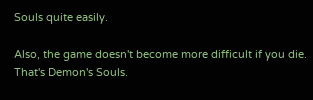Souls quite easily.

Also, the game doesn't become more difficult if you die. That's Demon's Souls.